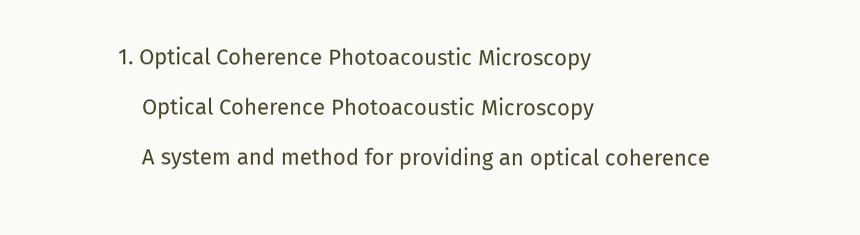1. Optical Coherence Photoacoustic Microscopy

    Optical Coherence Photoacoustic Microscopy

    A system and method for providing an optical coherence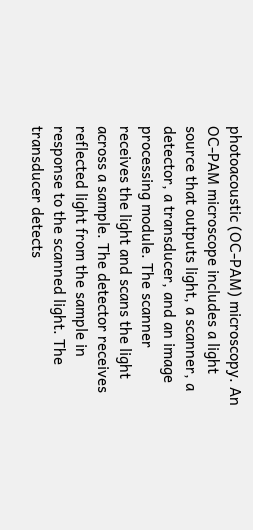photoacoustic (OC-PAM) microscopy. An OC-PAM microscope includes a light source that outputs light, a scanner, a detector, a transducer, and an image processing module. The scanner receives the light and scans the light across a sample. The detector receives reflected light from the sample in response to the scanned light. The transducer detects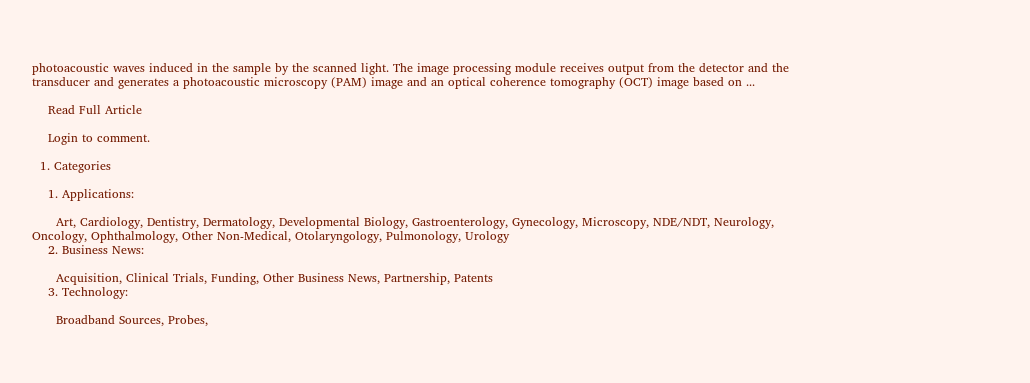photoacoustic waves induced in the sample by the scanned light. The image processing module receives output from the detector and the transducer and generates a photoacoustic microscopy (PAM) image and an optical coherence tomography (OCT) image based on ...

    Read Full Article

    Login to comment.

  1. Categories

    1. Applications:

      Art, Cardiology, Dentistry, Dermatology, Developmental Biology, Gastroenterology, Gynecology, Microscopy, NDE/NDT, Neurology, Oncology, Ophthalmology, Other Non-Medical, Otolaryngology, Pulmonology, Urology
    2. Business News:

      Acquisition, Clinical Trials, Funding, Other Business News, Partnership, Patents
    3. Technology:

      Broadband Sources, Probes,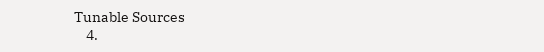Tunable Sources
    4.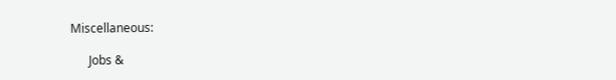Miscellaneous:

      Jobs &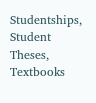Studentships, Student Theses, Textbooks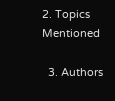2. Topics Mentioned

  3. Authors